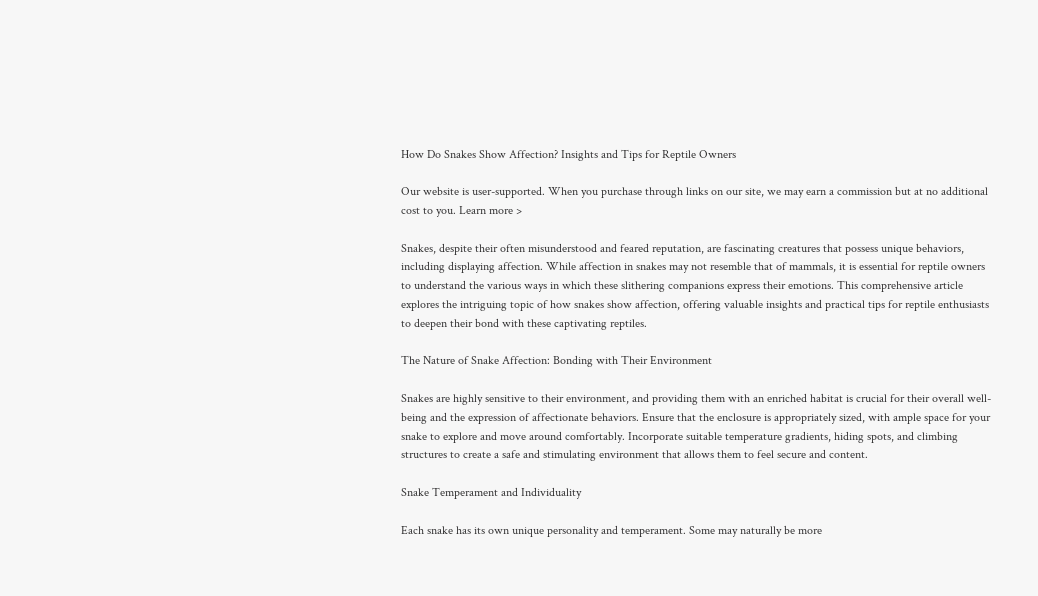How Do Snakes Show Affection? Insights and Tips for Reptile Owners

Our website is user-supported. When you purchase through links on our site, we may earn a commission but at no additional cost to you. Learn more >

Snakes, despite their often misunderstood and feared reputation, are fascinating creatures that possess unique behaviors, including displaying affection. While affection in snakes may not resemble that of mammals, it is essential for reptile owners to understand the various ways in which these slithering companions express their emotions. This comprehensive article explores the intriguing topic of how snakes show affection, offering valuable insights and practical tips for reptile enthusiasts to deepen their bond with these captivating reptiles.

The Nature of Snake Affection: Bonding with Their Environment

Snakes are highly sensitive to their environment, and providing them with an enriched habitat is crucial for their overall well-being and the expression of affectionate behaviors. Ensure that the enclosure is appropriately sized, with ample space for your snake to explore and move around comfortably. Incorporate suitable temperature gradients, hiding spots, and climbing structures to create a safe and stimulating environment that allows them to feel secure and content.

Snake Temperament and Individuality

Each snake has its own unique personality and temperament. Some may naturally be more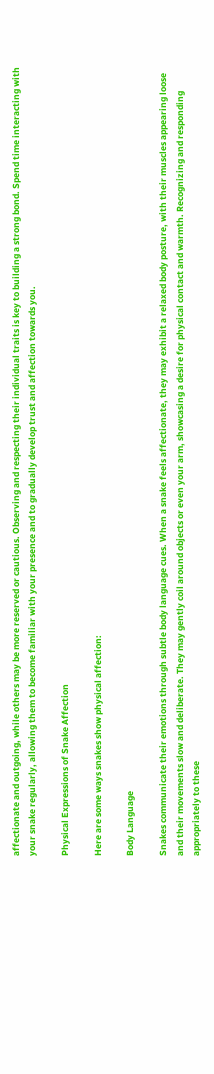affectionate and outgoing, while others may be more reserved or cautious. Observing and respecting their individual traits is key to building a strong bond. Spend time interacting with your snake regularly, allowing them to become familiar with your presence and to gradually develop trust and affection towards you.

Physical Expressions of Snake Affection

Here are some ways snakes show physical affection:

Body Language

Snakes communicate their emotions through subtle body language cues. When a snake feels affectionate, they may exhibit a relaxed body posture, with their muscles appearing loose and their movements slow and deliberate. They may gently coil around objects or even your arm, showcasing a desire for physical contact and warmth. Recognizing and responding appropriately to these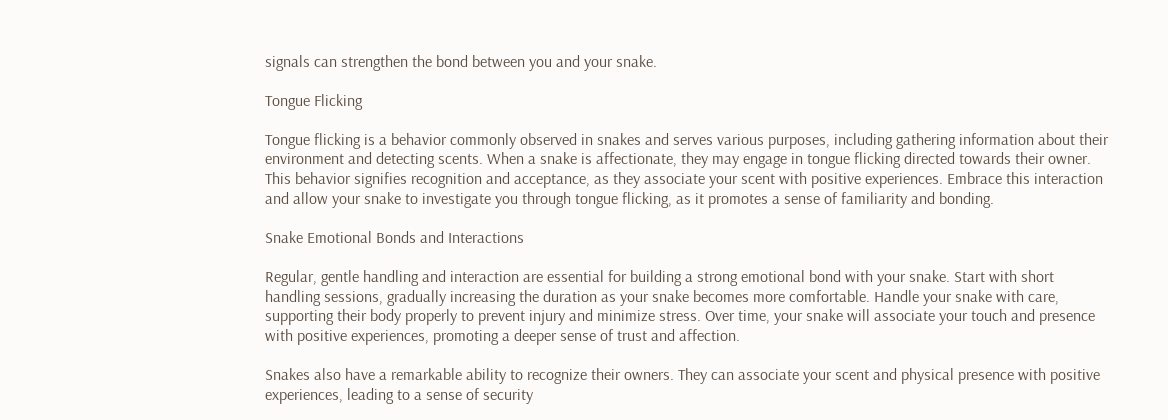signals can strengthen the bond between you and your snake.

Tongue Flicking

Tongue flicking is a behavior commonly observed in snakes and serves various purposes, including gathering information about their environment and detecting scents. When a snake is affectionate, they may engage in tongue flicking directed towards their owner. This behavior signifies recognition and acceptance, as they associate your scent with positive experiences. Embrace this interaction and allow your snake to investigate you through tongue flicking, as it promotes a sense of familiarity and bonding.

Snake Emotional Bonds and Interactions

Regular, gentle handling and interaction are essential for building a strong emotional bond with your snake. Start with short handling sessions, gradually increasing the duration as your snake becomes more comfortable. Handle your snake with care, supporting their body properly to prevent injury and minimize stress. Over time, your snake will associate your touch and presence with positive experiences, promoting a deeper sense of trust and affection.

Snakes also have a remarkable ability to recognize their owners. They can associate your scent and physical presence with positive experiences, leading to a sense of security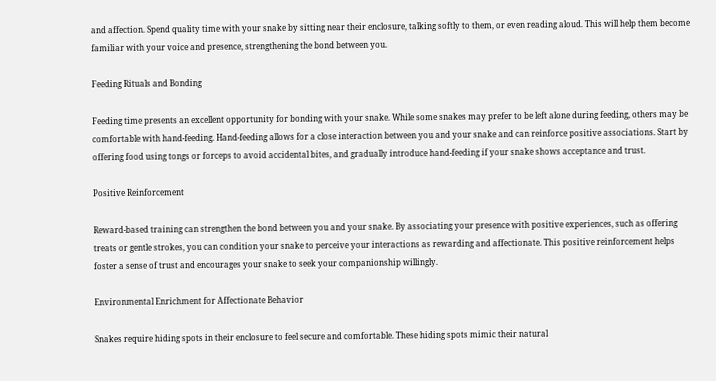and affection. Spend quality time with your snake by sitting near their enclosure, talking softly to them, or even reading aloud. This will help them become familiar with your voice and presence, strengthening the bond between you.

Feeding Rituals and Bonding

Feeding time presents an excellent opportunity for bonding with your snake. While some snakes may prefer to be left alone during feeding, others may be comfortable with hand-feeding. Hand-feeding allows for a close interaction between you and your snake and can reinforce positive associations. Start by offering food using tongs or forceps to avoid accidental bites, and gradually introduce hand-feeding if your snake shows acceptance and trust.

Positive Reinforcement

Reward-based training can strengthen the bond between you and your snake. By associating your presence with positive experiences, such as offering treats or gentle strokes, you can condition your snake to perceive your interactions as rewarding and affectionate. This positive reinforcement helps foster a sense of trust and encourages your snake to seek your companionship willingly.

Environmental Enrichment for Affectionate Behavior

Snakes require hiding spots in their enclosure to feel secure and comfortable. These hiding spots mimic their natural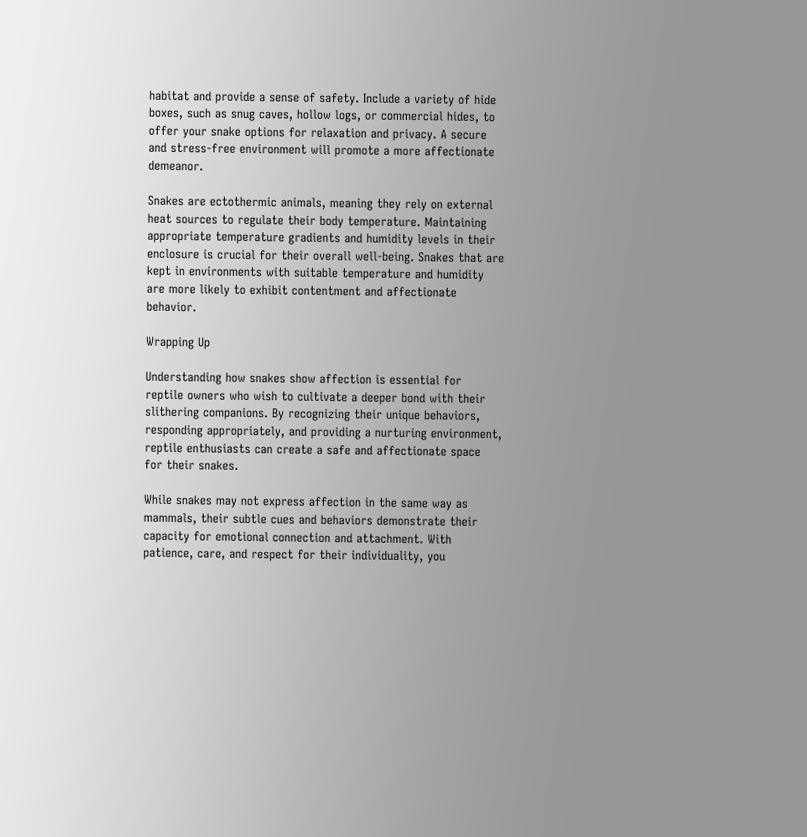habitat and provide a sense of safety. Include a variety of hide boxes, such as snug caves, hollow logs, or commercial hides, to offer your snake options for relaxation and privacy. A secure and stress-free environment will promote a more affectionate demeanor.

Snakes are ectothermic animals, meaning they rely on external heat sources to regulate their body temperature. Maintaining appropriate temperature gradients and humidity levels in their enclosure is crucial for their overall well-being. Snakes that are kept in environments with suitable temperature and humidity are more likely to exhibit contentment and affectionate behavior.

Wrapping Up

Understanding how snakes show affection is essential for reptile owners who wish to cultivate a deeper bond with their slithering companions. By recognizing their unique behaviors, responding appropriately, and providing a nurturing environment, reptile enthusiasts can create a safe and affectionate space for their snakes.

While snakes may not express affection in the same way as mammals, their subtle cues and behaviors demonstrate their capacity for emotional connection and attachment. With patience, care, and respect for their individuality, you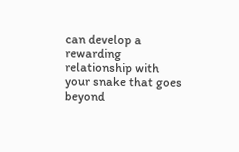can develop a rewarding relationship with your snake that goes beyond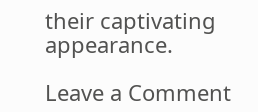their captivating appearance.

Leave a Comment